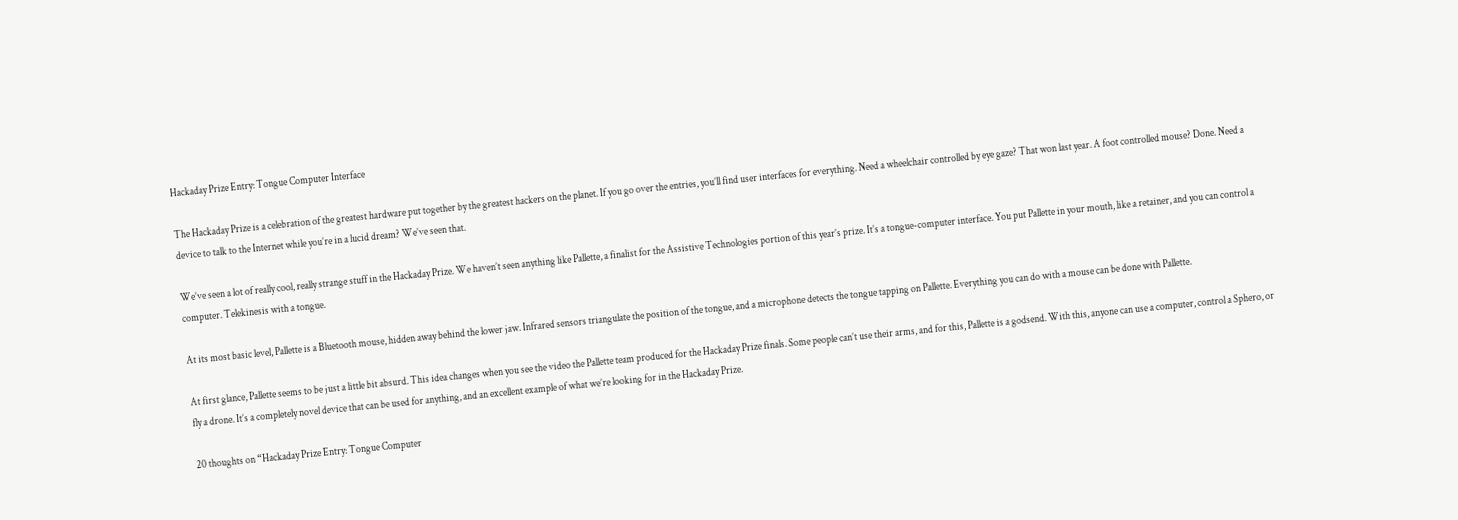Hackaday Prize Entry: Tongue Computer Interface

The Hackaday Prize is a celebration of the greatest hardware put together by the greatest hackers on the planet. If you go over the entries, you’ll find user interfaces for everything. Need a wheelchair controlled by eye gaze? That won last year. A foot controlled mouse? Done. Need a device to talk to the Internet while you’re in a lucid dream? We’ve seen that.

We’ve seen a lot of really cool, really strange stuff in the Hackaday Prize. We haven’t seen anything like Pallette, a finalist for the Assistive Technologies portion of this year’s prize. It’s a tongue-computer interface. You put Pallette in your mouth, like a retainer, and you can control a computer. Telekinesis with a tongue.

At its most basic level, Pallette is a Bluetooth mouse, hidden away behind the lower jaw. Infrared sensors triangulate the position of the tongue, and a microphone detects the tongue tapping on Pallette. Everything you can do with a mouse can be done with Pallette.

At first glance, Pallette seems to be just a little bit absurd. This idea changes when you see the video the Pallette team produced for the Hackaday Prize finals. Some people can’t use their arms, and for this, Pallette is a godsend. With this, anyone can use a computer, control a Sphero, or  fly a drone. It’s a completely novel device that can be used for anything, and an excellent example of what we’re looking for in the Hackaday Prize.

20 thoughts on “Hackaday Prize Entry: Tongue Computer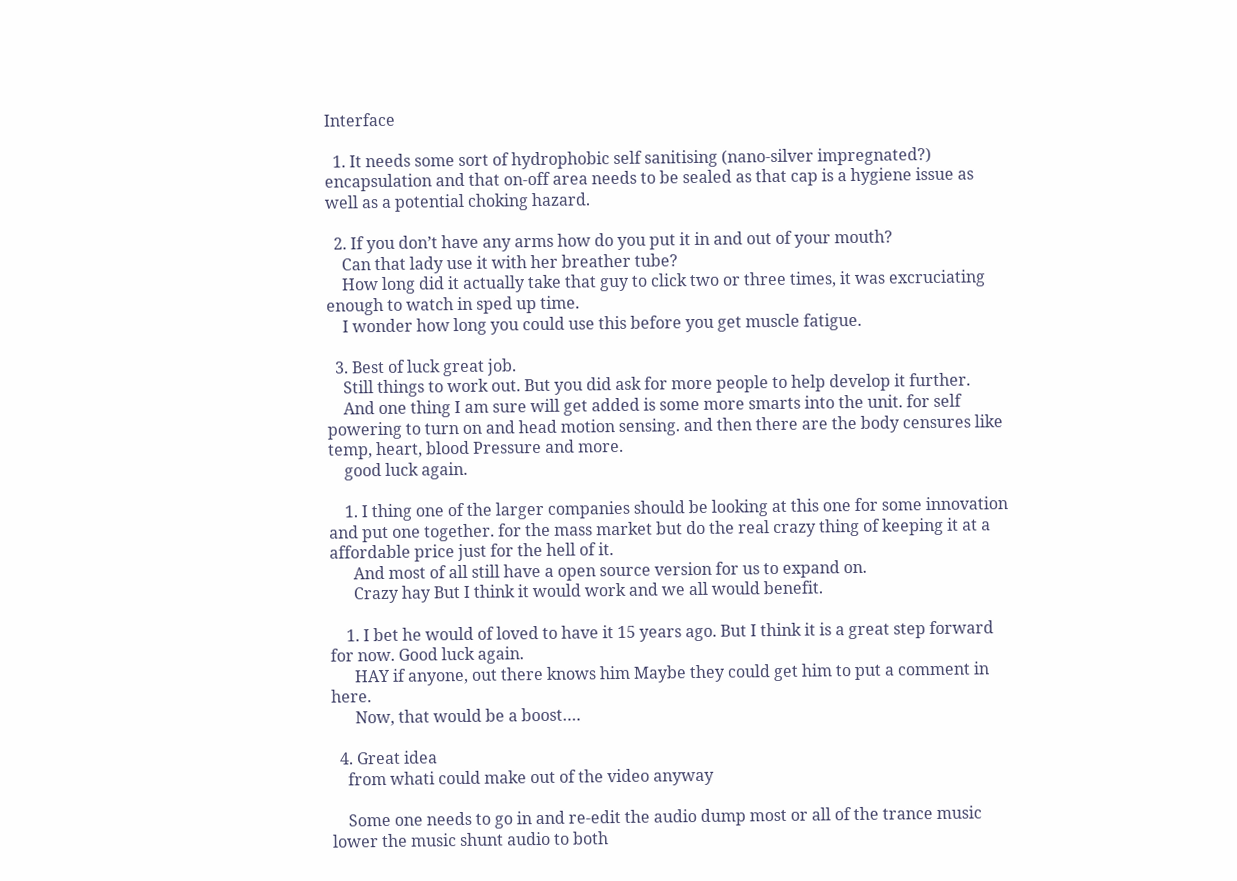Interface

  1. It needs some sort of hydrophobic self sanitising (nano-silver impregnated?) encapsulation and that on-off area needs to be sealed as that cap is a hygiene issue as well as a potential choking hazard.

  2. If you don’t have any arms how do you put it in and out of your mouth?
    Can that lady use it with her breather tube?
    How long did it actually take that guy to click two or three times, it was excruciating enough to watch in sped up time.
    I wonder how long you could use this before you get muscle fatigue.

  3. Best of luck great job.
    Still things to work out. But you did ask for more people to help develop it further.
    And one thing I am sure will get added is some more smarts into the unit. for self powering to turn on and head motion sensing. and then there are the body censures like temp, heart, blood Pressure and more.
    good luck again.

    1. I thing one of the larger companies should be looking at this one for some innovation and put one together. for the mass market but do the real crazy thing of keeping it at a affordable price just for the hell of it.
      And most of all still have a open source version for us to expand on.
      Crazy hay But I think it would work and we all would benefit.

    1. I bet he would of loved to have it 15 years ago. But I think it is a great step forward for now. Good luck again.
      HAY if anyone, out there knows him Maybe they could get him to put a comment in here.
      Now, that would be a boost….

  4. Great idea
    from whati could make out of the video anyway

    Some one needs to go in and re-edit the audio dump most or all of the trance music lower the music shunt audio to both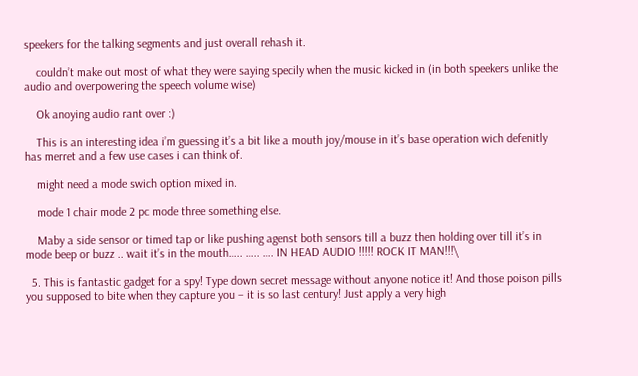speekers for the talking segments and just overall rehash it.

    couldn’t make out most of what they were saying specily when the music kicked in (in both speekers unlike the audio and overpowering the speech volume wise)

    Ok anoying audio rant over :)

    This is an interesting idea i’m guessing it’s a bit like a mouth joy/mouse in it’s base operation wich defenitly has merret and a few use cases i can think of.

    might need a mode swich option mixed in.

    mode 1 chair mode 2 pc mode three something else.

    Maby a side sensor or timed tap or like pushing agenst both sensors till a buzz then holding over till it’s in mode beep or buzz .. wait it’s in the mouth….. ….. …. IN HEAD AUDIO !!!!! ROCK IT MAN!!!\

  5. This is fantastic gadget for a spy! Type down secret message without anyone notice it! And those poison pills you supposed to bite when they capture you – it is so last century! Just apply a very high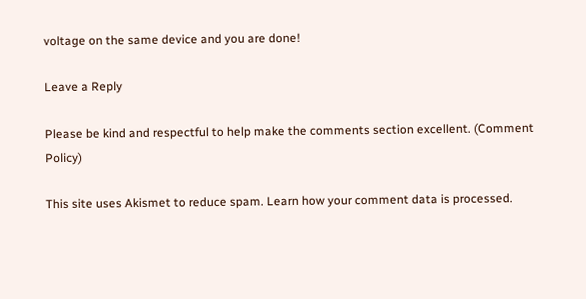voltage on the same device and you are done!

Leave a Reply

Please be kind and respectful to help make the comments section excellent. (Comment Policy)

This site uses Akismet to reduce spam. Learn how your comment data is processed.